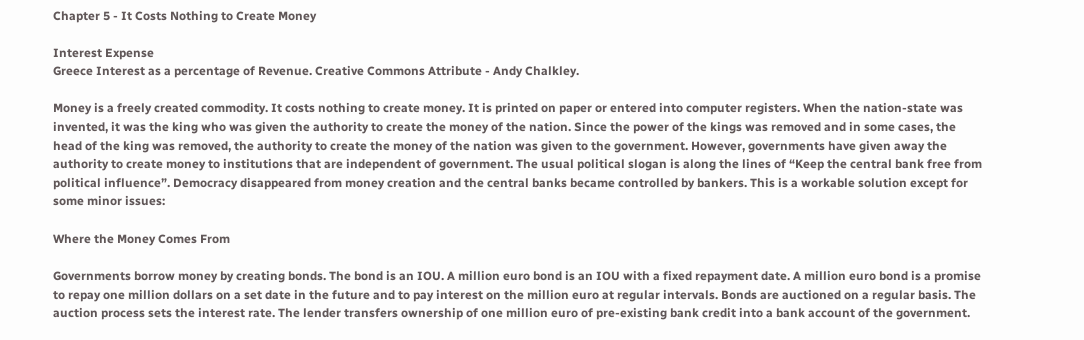Chapter 5 - It Costs Nothing to Create Money

Interest Expense
Greece Interest as a percentage of Revenue. Creative Commons Attribute - Andy Chalkley.

Money is a freely created commodity. It costs nothing to create money. It is printed on paper or entered into computer registers. When the nation-state was invented, it was the king who was given the authority to create the money of the nation. Since the power of the kings was removed and in some cases, the head of the king was removed, the authority to create the money of the nation was given to the government. However, governments have given away the authority to create money to institutions that are independent of government. The usual political slogan is along the lines of “Keep the central bank free from political influence”. Democracy disappeared from money creation and the central banks became controlled by bankers. This is a workable solution except for some minor issues:

Where the Money Comes From

Governments borrow money by creating bonds. The bond is an IOU. A million euro bond is an IOU with a fixed repayment date. A million euro bond is a promise to repay one million dollars on a set date in the future and to pay interest on the million euro at regular intervals. Bonds are auctioned on a regular basis. The auction process sets the interest rate. The lender transfers ownership of one million euro of pre-existing bank credit into a bank account of the government.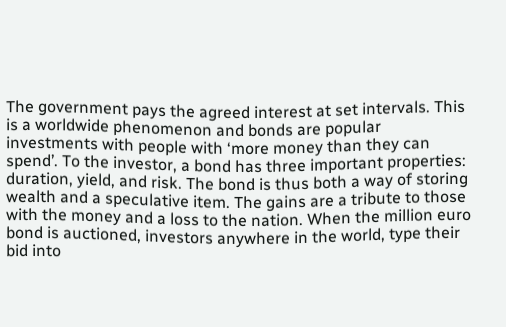The government pays the agreed interest at set intervals. This is a worldwide phenomenon and bonds are popular investments with people with ‘more money than they can spend’. To the investor, a bond has three important properties: duration, yield, and risk. The bond is thus both a way of storing wealth and a speculative item. The gains are a tribute to those with the money and a loss to the nation. When the million euro bond is auctioned, investors anywhere in the world, type their bid into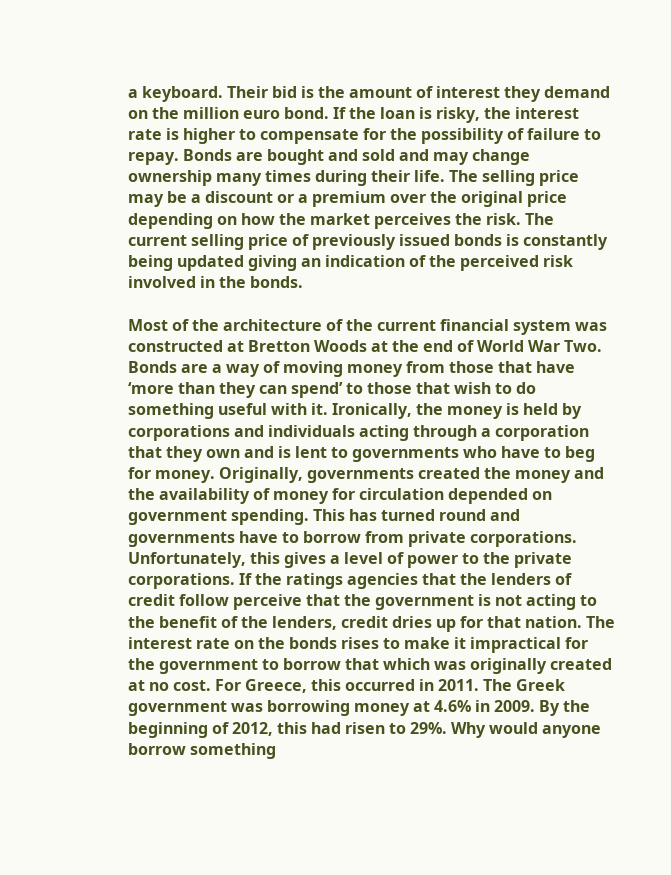a keyboard. Their bid is the amount of interest they demand on the million euro bond. If the loan is risky, the interest rate is higher to compensate for the possibility of failure to repay. Bonds are bought and sold and may change ownership many times during their life. The selling price may be a discount or a premium over the original price depending on how the market perceives the risk. The current selling price of previously issued bonds is constantly being updated giving an indication of the perceived risk involved in the bonds.

Most of the architecture of the current financial system was constructed at Bretton Woods at the end of World War Two. Bonds are a way of moving money from those that have ‘more than they can spend’ to those that wish to do something useful with it. Ironically, the money is held by corporations and individuals acting through a corporation that they own and is lent to governments who have to beg for money. Originally, governments created the money and the availability of money for circulation depended on government spending. This has turned round and governments have to borrow from private corporations. Unfortunately, this gives a level of power to the private corporations. If the ratings agencies that the lenders of credit follow perceive that the government is not acting to the benefit of the lenders, credit dries up for that nation. The interest rate on the bonds rises to make it impractical for the government to borrow that which was originally created at no cost. For Greece, this occurred in 2011. The Greek government was borrowing money at 4.6% in 2009. By the beginning of 2012, this had risen to 29%. Why would anyone borrow something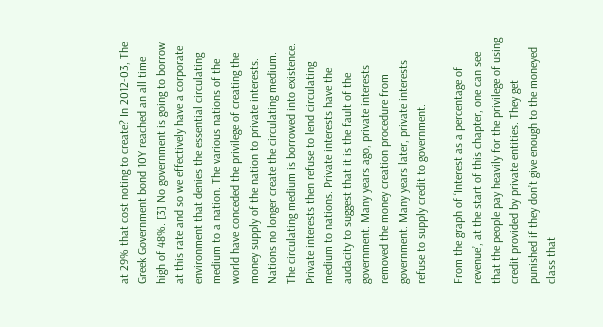at 29% that cost noting to create? In 2012-03, The Greek Government bond 10Y reached an all time high of 48%. [3] No government is going to borrow at this rate and so we effectively have a corporate environment that denies the essential circulating medium to a nation. The various nations of the world have conceded the privilege of creating the money supply of the nation to private interests. Nations no longer create the circulating medium. The circulating medium is borrowed into existence. Private interests then refuse to lend circulating medium to nations. Private interests have the audacity to suggest that it is the fault of the government. Many years ago, private interests removed the money creation procedure from government. Many years later, private interests refuse to supply credit to government.

From the graph of ‘Interest as a percentage of revenue’, at the start of this chapter, one can see that the people pay heavily for the privilege of using credit provided by private entities. They get punished if they don’t give enough to the moneyed class that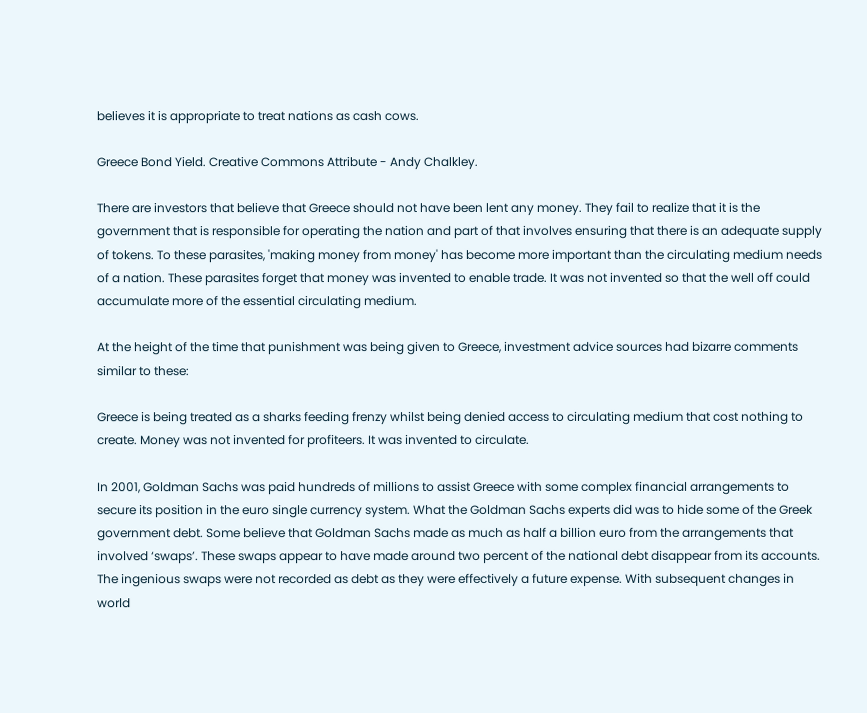believes it is appropriate to treat nations as cash cows.

Greece Bond Yield. Creative Commons Attribute - Andy Chalkley.

There are investors that believe that Greece should not have been lent any money. They fail to realize that it is the government that is responsible for operating the nation and part of that involves ensuring that there is an adequate supply of tokens. To these parasites, 'making money from money' has become more important than the circulating medium needs of a nation. These parasites forget that money was invented to enable trade. It was not invented so that the well off could accumulate more of the essential circulating medium.

At the height of the time that punishment was being given to Greece, investment advice sources had bizarre comments similar to these:

Greece is being treated as a sharks feeding frenzy whilst being denied access to circulating medium that cost nothing to create. Money was not invented for profiteers. It was invented to circulate.

In 2001, Goldman Sachs was paid hundreds of millions to assist Greece with some complex financial arrangements to secure its position in the euro single currency system. What the Goldman Sachs experts did was to hide some of the Greek government debt. Some believe that Goldman Sachs made as much as half a billion euro from the arrangements that involved ‘swaps’. These swaps appear to have made around two percent of the national debt disappear from its accounts. The ingenious swaps were not recorded as debt as they were effectively a future expense. With subsequent changes in world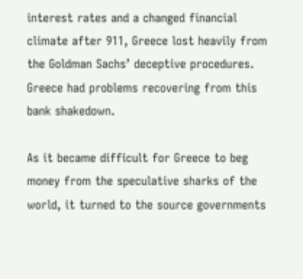interest rates and a changed financial climate after 911, Greece lost heavily from the Goldman Sachs’ deceptive procedures. Greece had problems recovering from this bank shakedown.

As it became difficult for Greece to beg money from the speculative sharks of the world, it turned to the source governments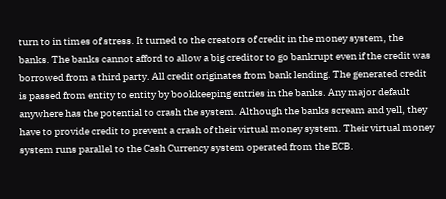turn to in times of stress. It turned to the creators of credit in the money system, the banks. The banks cannot afford to allow a big creditor to go bankrupt even if the credit was borrowed from a third party. All credit originates from bank lending. The generated credit is passed from entity to entity by bookkeeping entries in the banks. Any major default anywhere has the potential to crash the system. Although the banks scream and yell, they have to provide credit to prevent a crash of their virtual money system. Their virtual money system runs parallel to the Cash Currency system operated from the ECB.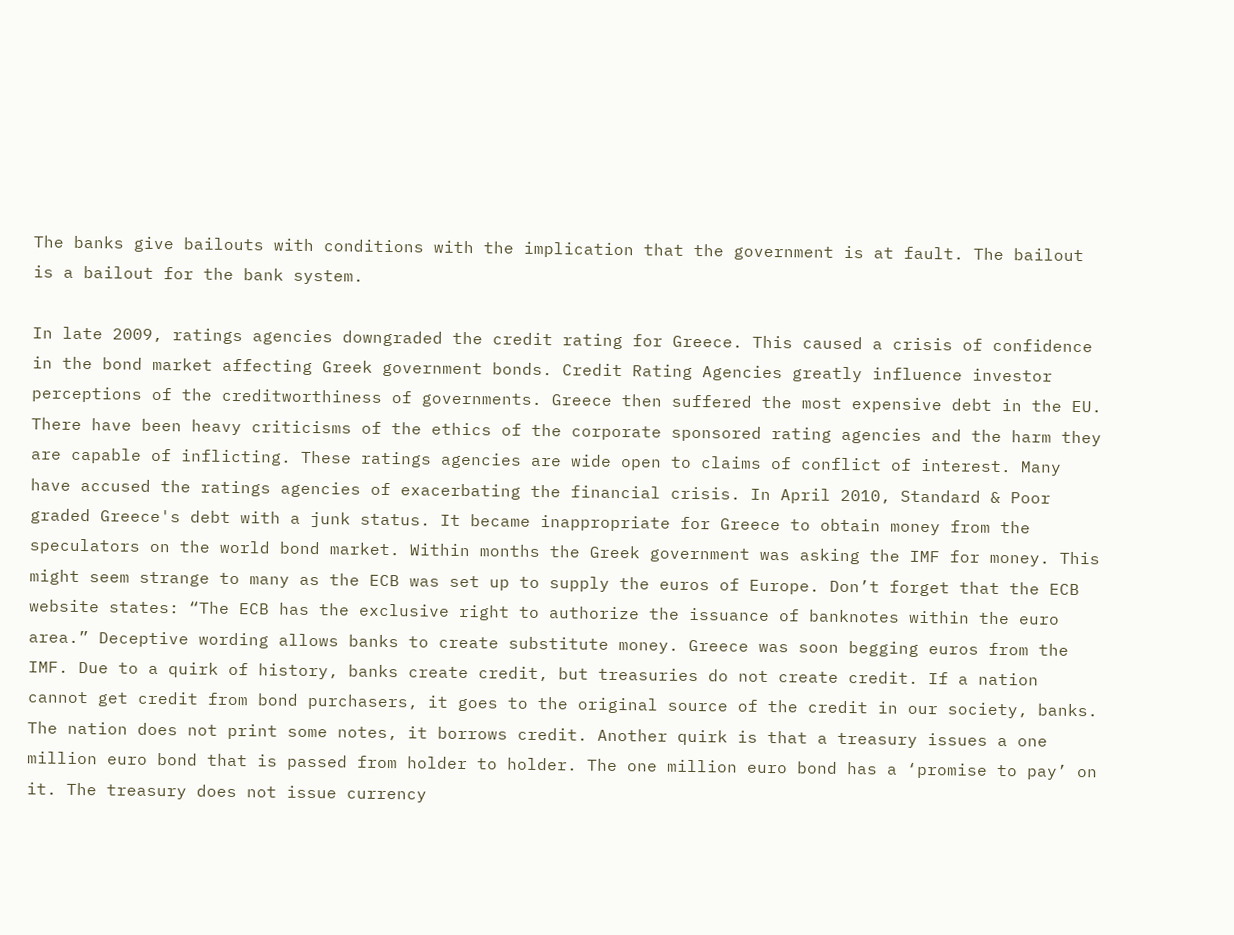The banks give bailouts with conditions with the implication that the government is at fault. The bailout is a bailout for the bank system.

In late 2009, ratings agencies downgraded the credit rating for Greece. This caused a crisis of confidence in the bond market affecting Greek government bonds. Credit Rating Agencies greatly influence investor perceptions of the creditworthiness of governments. Greece then suffered the most expensive debt in the EU. There have been heavy criticisms of the ethics of the corporate sponsored rating agencies and the harm they are capable of inflicting. These ratings agencies are wide open to claims of conflict of interest. Many have accused the ratings agencies of exacerbating the financial crisis. In April 2010, Standard & Poor graded Greece's debt with a junk status. It became inappropriate for Greece to obtain money from the speculators on the world bond market. Within months the Greek government was asking the IMF for money. This might seem strange to many as the ECB was set up to supply the euros of Europe. Don’t forget that the ECB website states: “The ECB has the exclusive right to authorize the issuance of banknotes within the euro area.” Deceptive wording allows banks to create substitute money. Greece was soon begging euros from the IMF. Due to a quirk of history, banks create credit, but treasuries do not create credit. If a nation cannot get credit from bond purchasers, it goes to the original source of the credit in our society, banks. The nation does not print some notes, it borrows credit. Another quirk is that a treasury issues a one million euro bond that is passed from holder to holder. The one million euro bond has a ‘promise to pay’ on it. The treasury does not issue currency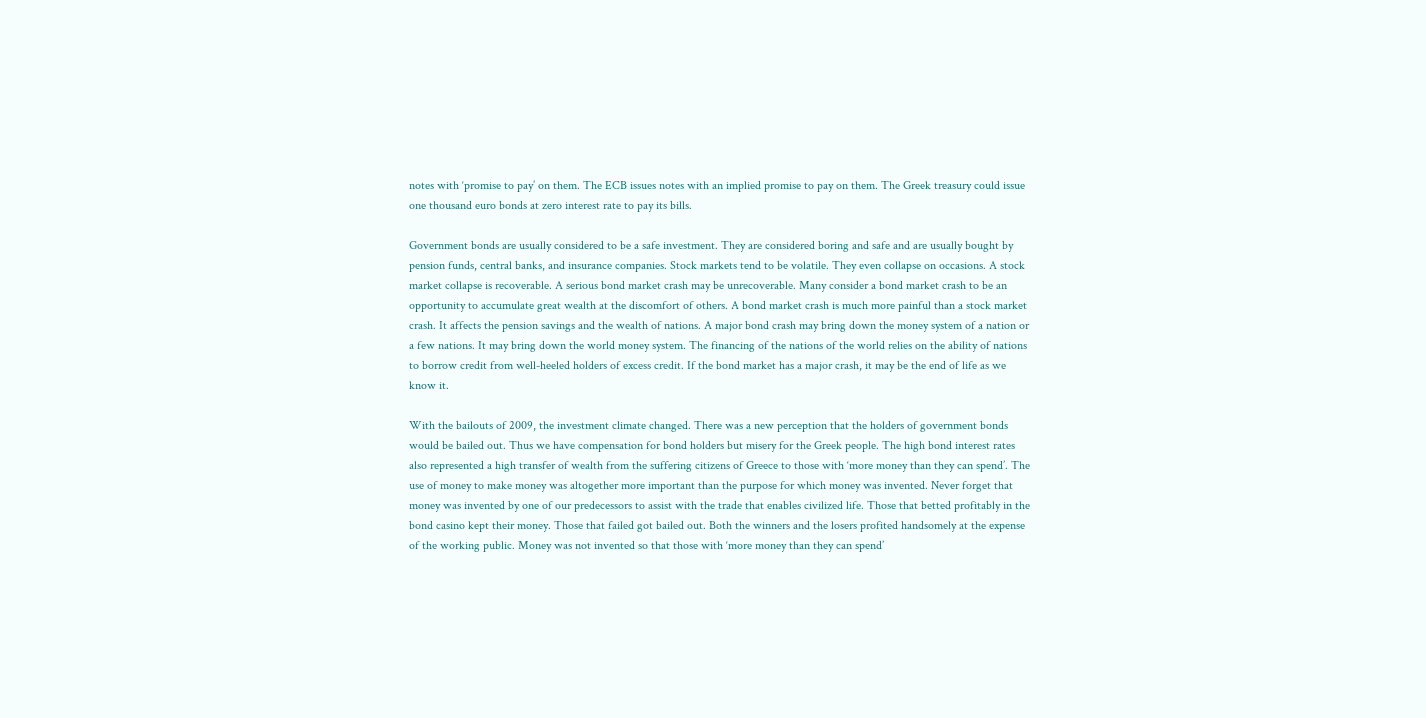notes with ‘promise to pay’ on them. The ECB issues notes with an implied promise to pay on them. The Greek treasury could issue one thousand euro bonds at zero interest rate to pay its bills.

Government bonds are usually considered to be a safe investment. They are considered boring and safe and are usually bought by pension funds, central banks, and insurance companies. Stock markets tend to be volatile. They even collapse on occasions. A stock market collapse is recoverable. A serious bond market crash may be unrecoverable. Many consider a bond market crash to be an opportunity to accumulate great wealth at the discomfort of others. A bond market crash is much more painful than a stock market crash. It affects the pension savings and the wealth of nations. A major bond crash may bring down the money system of a nation or a few nations. It may bring down the world money system. The financing of the nations of the world relies on the ability of nations to borrow credit from well-heeled holders of excess credit. If the bond market has a major crash, it may be the end of life as we know it.

With the bailouts of 2009, the investment climate changed. There was a new perception that the holders of government bonds would be bailed out. Thus we have compensation for bond holders but misery for the Greek people. The high bond interest rates also represented a high transfer of wealth from the suffering citizens of Greece to those with ‘more money than they can spend’. The use of money to make money was altogether more important than the purpose for which money was invented. Never forget that money was invented by one of our predecessors to assist with the trade that enables civilized life. Those that betted profitably in the bond casino kept their money. Those that failed got bailed out. Both the winners and the losers profited handsomely at the expense of the working public. Money was not invented so that those with ‘more money than they can spend’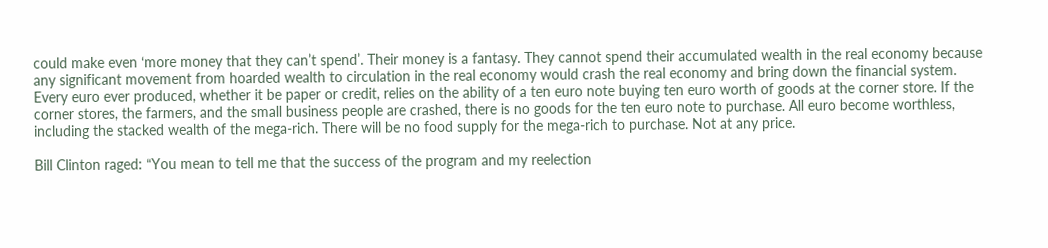could make even ‘more money that they can’t spend’. Their money is a fantasy. They cannot spend their accumulated wealth in the real economy because any significant movement from hoarded wealth to circulation in the real economy would crash the real economy and bring down the financial system. Every euro ever produced, whether it be paper or credit, relies on the ability of a ten euro note buying ten euro worth of goods at the corner store. If the corner stores, the farmers, and the small business people are crashed, there is no goods for the ten euro note to purchase. All euro become worthless, including the stacked wealth of the mega-rich. There will be no food supply for the mega-rich to purchase. Not at any price.

Bill Clinton raged: “You mean to tell me that the success of the program and my reelection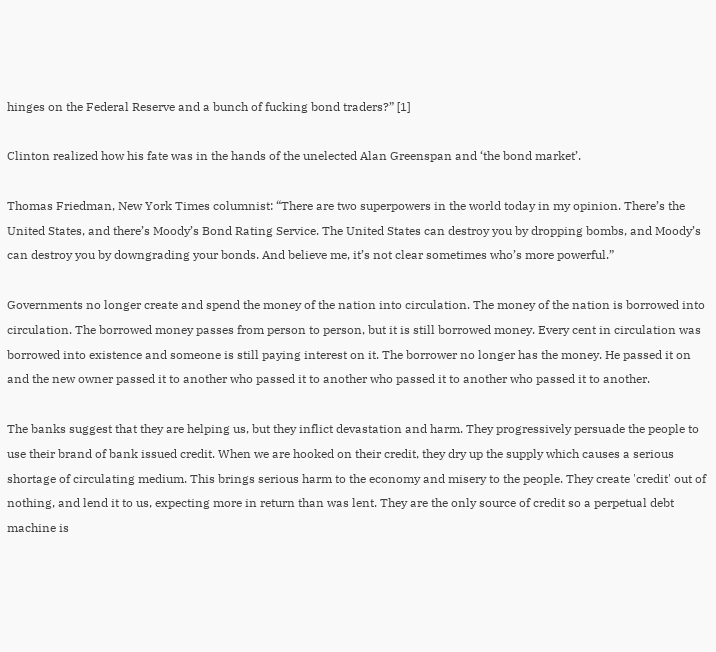hinges on the Federal Reserve and a bunch of fucking bond traders?” [1]

Clinton realized how his fate was in the hands of the unelected Alan Greenspan and ‘the bond market’.

Thomas Friedman, New York Times columnist: “There are two superpowers in the world today in my opinion. There’s the United States, and there’s Moody’s Bond Rating Service. The United States can destroy you by dropping bombs, and Moody’s can destroy you by downgrading your bonds. And believe me, it’s not clear sometimes who’s more powerful.”

Governments no longer create and spend the money of the nation into circulation. The money of the nation is borrowed into circulation. The borrowed money passes from person to person, but it is still borrowed money. Every cent in circulation was borrowed into existence and someone is still paying interest on it. The borrower no longer has the money. He passed it on and the new owner passed it to another who passed it to another who passed it to another who passed it to another.

The banks suggest that they are helping us, but they inflict devastation and harm. They progressively persuade the people to use their brand of bank issued credit. When we are hooked on their credit, they dry up the supply which causes a serious shortage of circulating medium. This brings serious harm to the economy and misery to the people. They create 'credit' out of nothing, and lend it to us, expecting more in return than was lent. They are the only source of credit so a perpetual debt machine is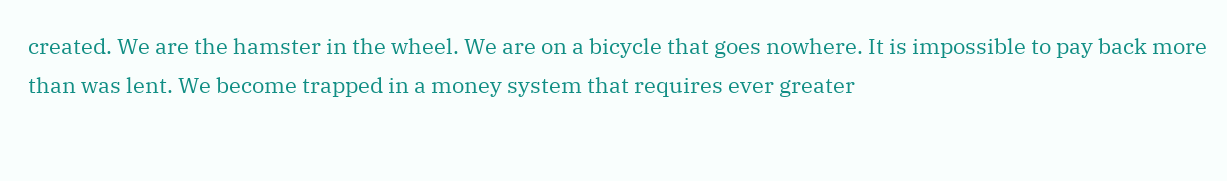created. We are the hamster in the wheel. We are on a bicycle that goes nowhere. It is impossible to pay back more than was lent. We become trapped in a money system that requires ever greater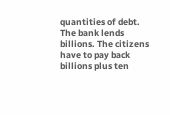quantities of debt. The bank lends billions. The citizens have to pay back billions plus ten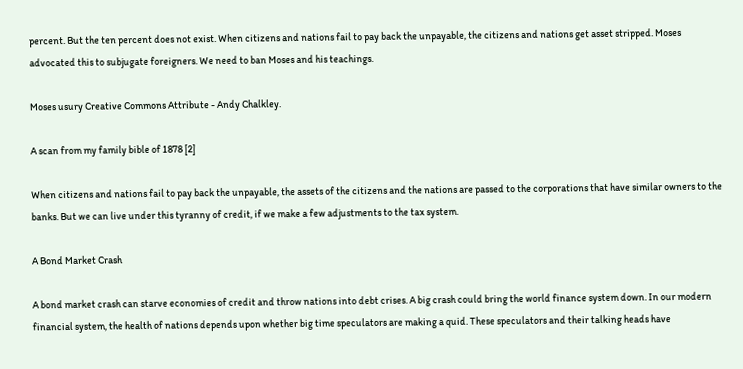percent. But the ten percent does not exist. When citizens and nations fail to pay back the unpayable, the citizens and nations get asset stripped. Moses advocated this to subjugate foreigners. We need to ban Moses and his teachings.

Moses usury Creative Commons Attribute - Andy Chalkley.

A scan from my family bible of 1878 [2]

When citizens and nations fail to pay back the unpayable, the assets of the citizens and the nations are passed to the corporations that have similar owners to the banks. But we can live under this tyranny of credit, if we make a few adjustments to the tax system.

A Bond Market Crash

A bond market crash can starve economies of credit and throw nations into debt crises. A big crash could bring the world finance system down. In our modern financial system, the health of nations depends upon whether big time speculators are making a quid. These speculators and their talking heads have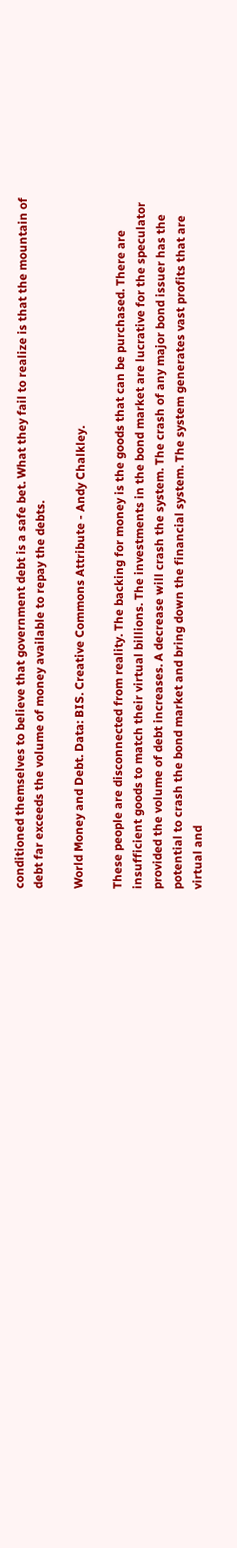conditioned themselves to believe that government debt is a safe bet. What they fail to realize is that the mountain of debt far exceeds the volume of money available to repay the debts.

World Money and Debt. Data: BIS. Creative Commons Attribute - Andy Chalkley.

These people are disconnected from reality. The backing for money is the goods that can be purchased. There are insufficient goods to match their virtual billions. The investments in the bond market are lucrative for the speculator provided the volume of debt increases. A decrease will crash the system. The crash of any major bond issuer has the potential to crash the bond market and bring down the financial system. The system generates vast profits that are virtual and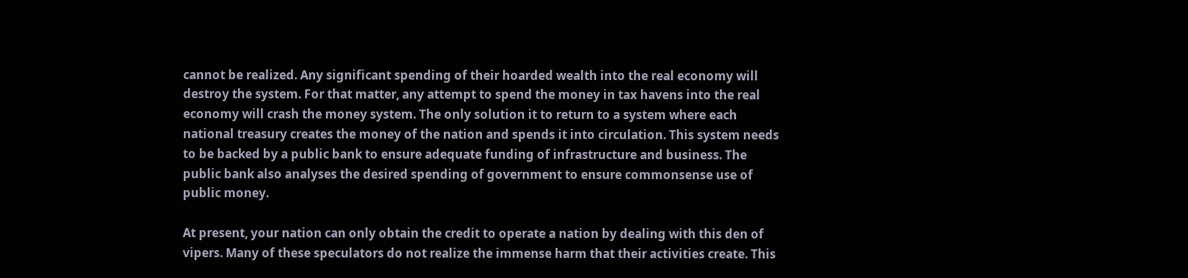cannot be realized. Any significant spending of their hoarded wealth into the real economy will destroy the system. For that matter, any attempt to spend the money in tax havens into the real economy will crash the money system. The only solution it to return to a system where each national treasury creates the money of the nation and spends it into circulation. This system needs to be backed by a public bank to ensure adequate funding of infrastructure and business. The public bank also analyses the desired spending of government to ensure commonsense use of public money.

At present, your nation can only obtain the credit to operate a nation by dealing with this den of vipers. Many of these speculators do not realize the immense harm that their activities create. This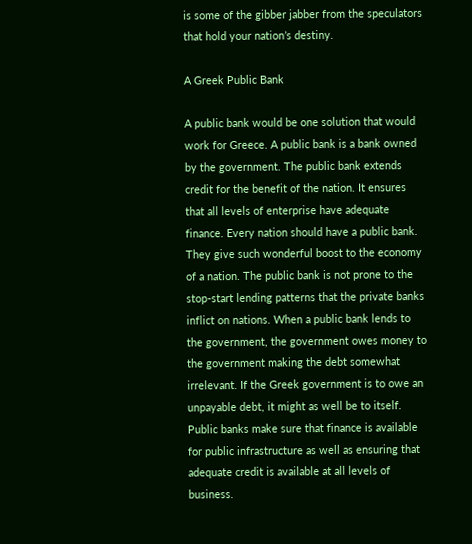is some of the gibber jabber from the speculators that hold your nation’s destiny.

A Greek Public Bank

A public bank would be one solution that would work for Greece. A public bank is a bank owned by the government. The public bank extends credit for the benefit of the nation. It ensures that all levels of enterprise have adequate finance. Every nation should have a public bank. They give such wonderful boost to the economy of a nation. The public bank is not prone to the stop-start lending patterns that the private banks inflict on nations. When a public bank lends to the government, the government owes money to the government making the debt somewhat irrelevant. If the Greek government is to owe an unpayable debt, it might as well be to itself. Public banks make sure that finance is available for public infrastructure as well as ensuring that adequate credit is available at all levels of business.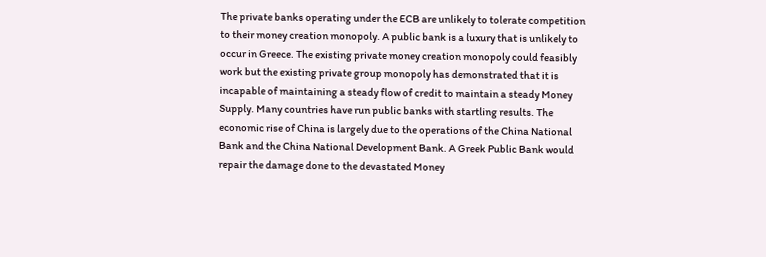The private banks operating under the ECB are unlikely to tolerate competition to their money creation monopoly. A public bank is a luxury that is unlikely to occur in Greece. The existing private money creation monopoly could feasibly work but the existing private group monopoly has demonstrated that it is incapable of maintaining a steady flow of credit to maintain a steady Money Supply. Many countries have run public banks with startling results. The economic rise of China is largely due to the operations of the China National Bank and the China National Development Bank. A Greek Public Bank would repair the damage done to the devastated Money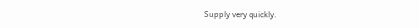Supply very quickly.